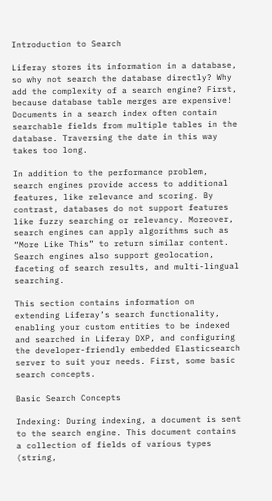Introduction to Search

Liferay stores its information in a database, so why not search the database directly? Why add the complexity of a search engine? First, because database table merges are expensive! Documents in a search index often contain searchable fields from multiple tables in the database. Traversing the date in this way takes too long.

In addition to the performance problem, search engines provide access to additional features, like relevance and scoring. By contrast, databases do not support features like fuzzy searching or relevancy. Moreover, search engines can apply algorithms such as “More Like This” to return similar content. Search engines also support geolocation, faceting of search results, and multi-lingual searching.

This section contains information on extending Liferay’s search functionality, enabling your custom entities to be indexed and searched in Liferay DXP, and configuring the developer-friendly embedded Elasticsearch server to suit your needs. First, some basic search concepts.

Basic Search Concepts

Indexing: During indexing, a document is sent to the search engine. This document contains a collection of fields of various types (string,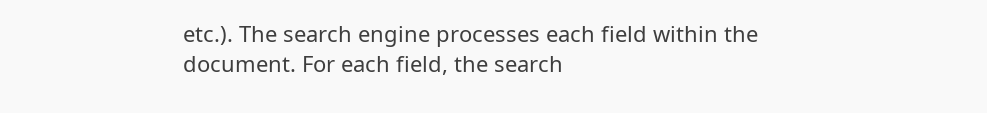etc.). The search engine processes each field within the document. For each field, the search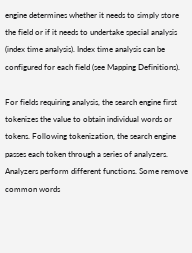engine determines whether it needs to simply store the field or if it needs to undertake special analysis (index time analysis). Index time analysis can be configured for each field (see Mapping Definitions).

For fields requiring analysis, the search engine first tokenizes the value to obtain individual words or tokens. Following tokenization, the search engine passes each token through a series of analyzers. Analyzers perform different functions. Some remove common words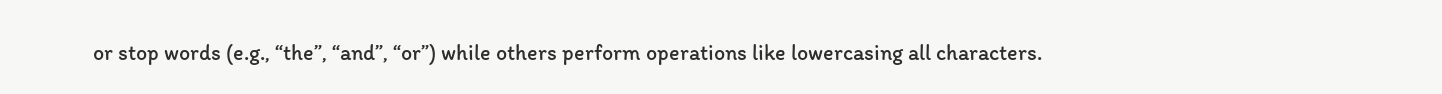or stop words (e.g., “the”, “and”, “or”) while others perform operations like lowercasing all characters.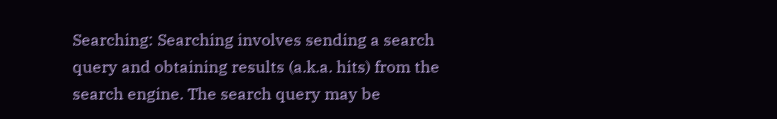Searching: Searching involves sending a search query and obtaining results (a.k.a. hits) from the search engine. The search query may be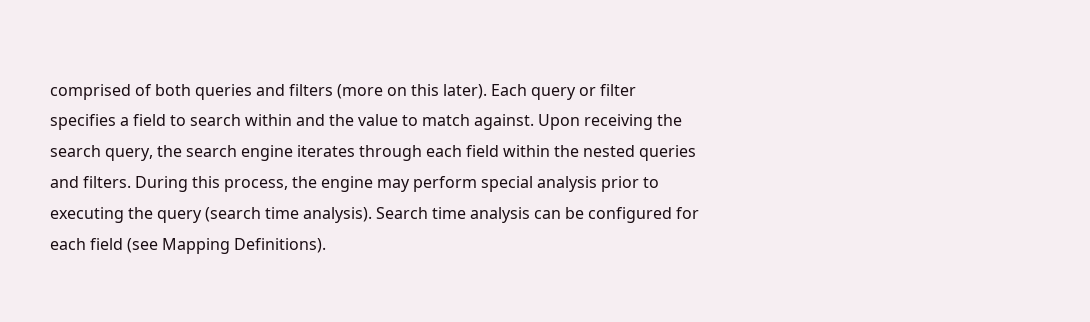comprised of both queries and filters (more on this later). Each query or filter specifies a field to search within and the value to match against. Upon receiving the search query, the search engine iterates through each field within the nested queries and filters. During this process, the engine may perform special analysis prior to executing the query (search time analysis). Search time analysis can be configured for each field (see Mapping Definitions).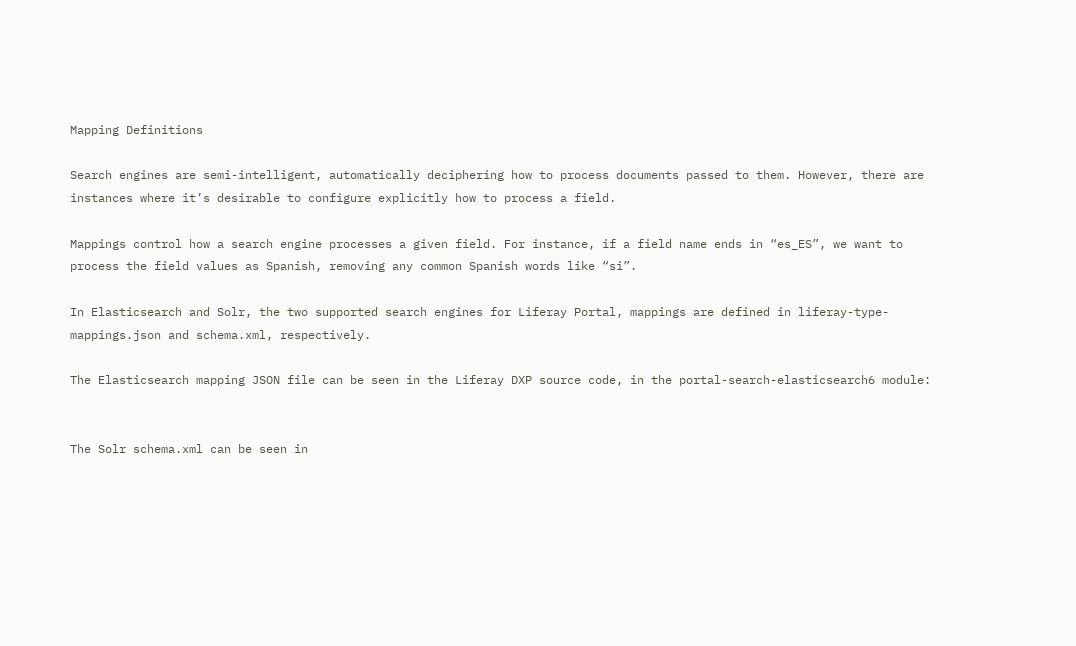Mapping Definitions

Search engines are semi-intelligent, automatically deciphering how to process documents passed to them. However, there are instances where it’s desirable to configure explicitly how to process a field.

Mappings control how a search engine processes a given field. For instance, if a field name ends in “es_ES”, we want to process the field values as Spanish, removing any common Spanish words like “si”.

In Elasticsearch and Solr, the two supported search engines for Liferay Portal, mappings are defined in liferay-type-mappings.json and schema.xml, respectively.

The Elasticsearch mapping JSON file can be seen in the Liferay DXP source code, in the portal-search-elasticsearch6 module:


The Solr schema.xml can be seen in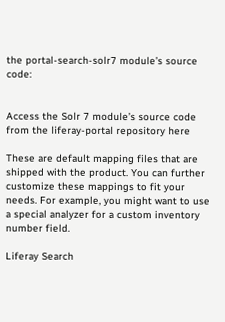the portal-search-solr7 module’s source code:


Access the Solr 7 module’s source code from the liferay-portal repository here

These are default mapping files that are shipped with the product. You can further customize these mappings to fit your needs. For example, you might want to use a special analyzer for a custom inventory number field.

Liferay Search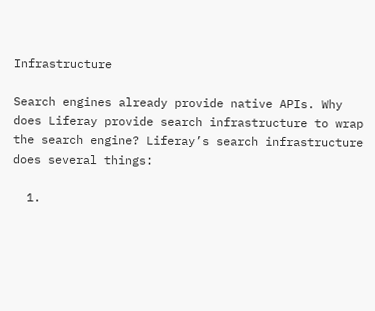Infrastructure

Search engines already provide native APIs. Why does Liferay provide search infrastructure to wrap the search engine? Liferay’s search infrastructure does several things:

  1.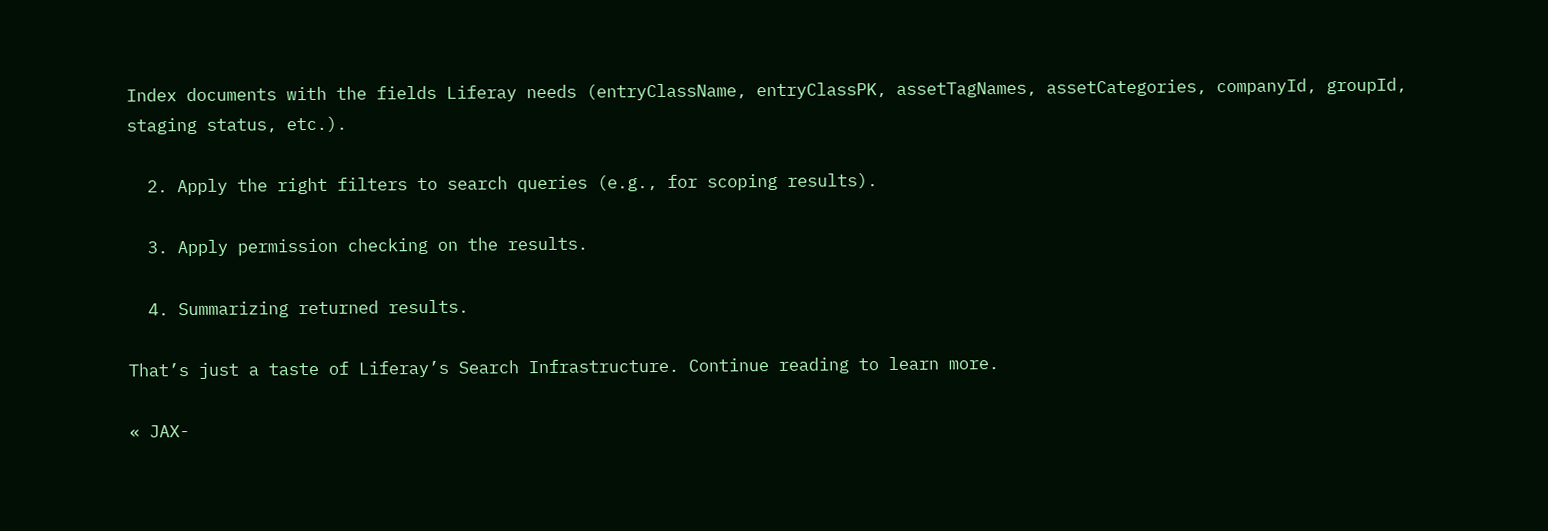Index documents with the fields Liferay needs (entryClassName, entryClassPK, assetTagNames, assetCategories, companyId, groupId, staging status, etc.).

  2. Apply the right filters to search queries (e.g., for scoping results).

  3. Apply permission checking on the results.

  4. Summarizing returned results.

That’s just a taste of Liferay’s Search Infrastructure. Continue reading to learn more.

« JAX-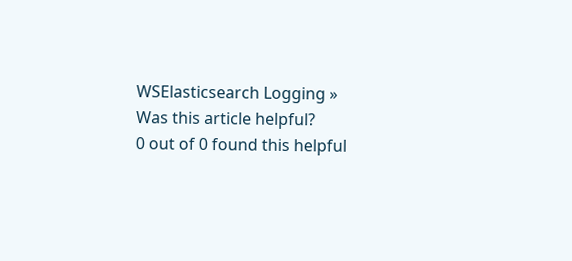WSElasticsearch Logging »
Was this article helpful?
0 out of 0 found this helpful